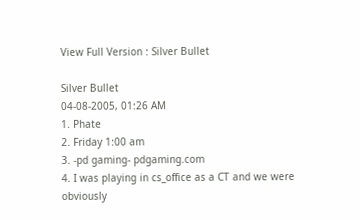View Full Version : Silver Bullet

Silver Bullet
04-08-2005, 01:26 AM
1. Phate
2. Friday 1:00 am
3. -pd gaming- pdgaming.com
4. I was playing in cs_office as a CT and we were obviously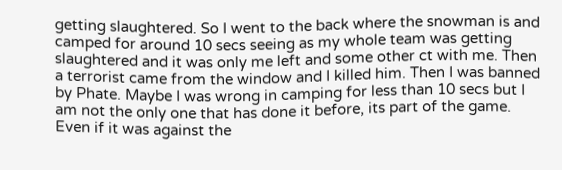getting slaughtered. So I went to the back where the snowman is and camped for around 10 secs seeing as my whole team was getting slaughtered and it was only me left and some other ct with me. Then a terrorist came from the window and I killed him. Then I was banned by Phate. Maybe I was wrong in camping for less than 10 secs but I am not the only one that has done it before, its part of the game. Even if it was against the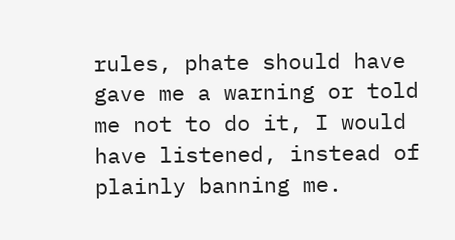rules, phate should have gave me a warning or told me not to do it, I would have listened, instead of plainly banning me.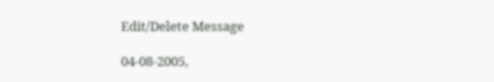Edit/Delete Message

04-08-2005,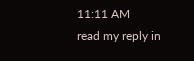11:11 AM
read my reply in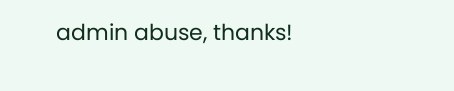admin abuse, thanks!